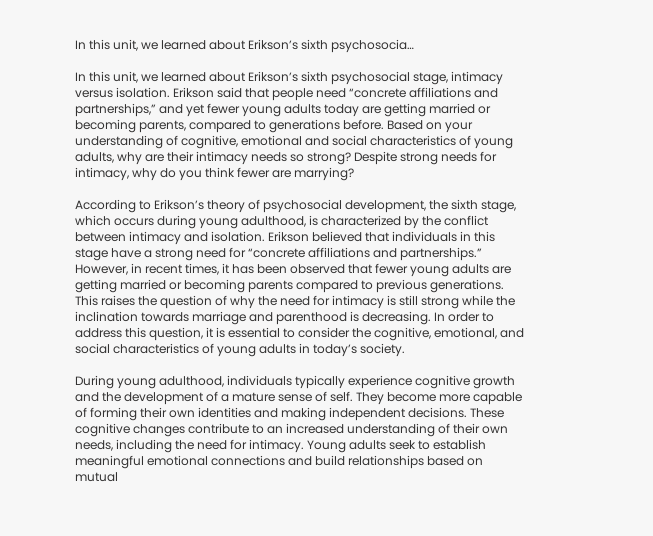In this unit, we learned about Erikson’s sixth psychosocia…

In this unit, we learned about Erikson’s sixth psychosocial stage, intimacy versus isolation. Erikson said that people need “concrete affiliations and partnerships,” and yet fewer young adults today are getting married or becoming parents, compared to generations before. Based on your understanding of cognitive, emotional and social characteristics of young adults, why are their intimacy needs so strong? Despite strong needs for intimacy, why do you think fewer are marrying?

According to Erikson’s theory of psychosocial development, the sixth stage, which occurs during young adulthood, is characterized by the conflict between intimacy and isolation. Erikson believed that individuals in this stage have a strong need for “concrete affiliations and partnerships.” However, in recent times, it has been observed that fewer young adults are getting married or becoming parents compared to previous generations. This raises the question of why the need for intimacy is still strong while the inclination towards marriage and parenthood is decreasing. In order to address this question, it is essential to consider the cognitive, emotional, and social characteristics of young adults in today’s society.

During young adulthood, individuals typically experience cognitive growth and the development of a mature sense of self. They become more capable of forming their own identities and making independent decisions. These cognitive changes contribute to an increased understanding of their own needs, including the need for intimacy. Young adults seek to establish meaningful emotional connections and build relationships based on mutual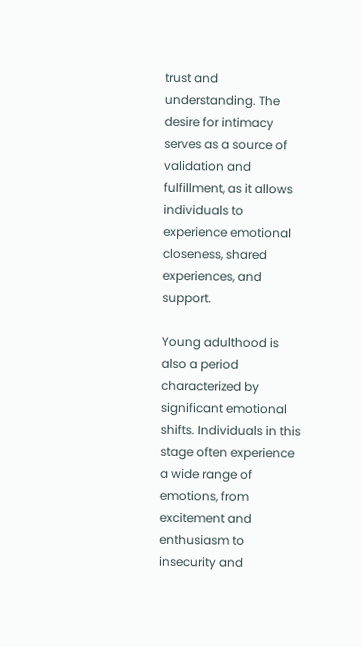trust and understanding. The desire for intimacy serves as a source of validation and fulfillment, as it allows individuals to experience emotional closeness, shared experiences, and support.

Young adulthood is also a period characterized by significant emotional shifts. Individuals in this stage often experience a wide range of emotions, from excitement and enthusiasm to insecurity and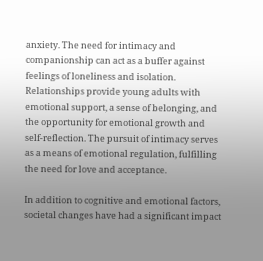anxiety. The need for intimacy and companionship can act as a buffer against feelings of loneliness and isolation. Relationships provide young adults with emotional support, a sense of belonging, and the opportunity for emotional growth and self-reflection. The pursuit of intimacy serves as a means of emotional regulation, fulfilling the need for love and acceptance.

In addition to cognitive and emotional factors, societal changes have had a significant impact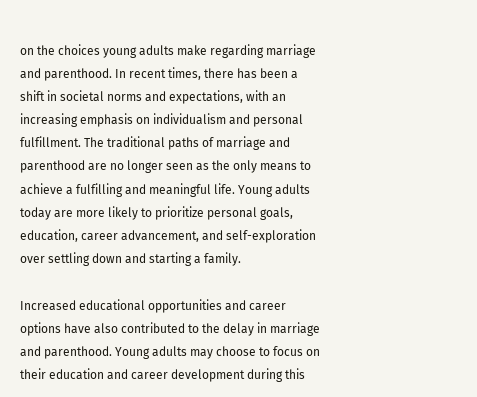on the choices young adults make regarding marriage and parenthood. In recent times, there has been a shift in societal norms and expectations, with an increasing emphasis on individualism and personal fulfillment. The traditional paths of marriage and parenthood are no longer seen as the only means to achieve a fulfilling and meaningful life. Young adults today are more likely to prioritize personal goals, education, career advancement, and self-exploration over settling down and starting a family.

Increased educational opportunities and career options have also contributed to the delay in marriage and parenthood. Young adults may choose to focus on their education and career development during this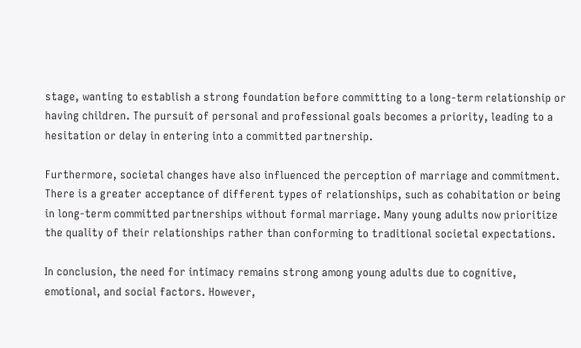stage, wanting to establish a strong foundation before committing to a long-term relationship or having children. The pursuit of personal and professional goals becomes a priority, leading to a hesitation or delay in entering into a committed partnership.

Furthermore, societal changes have also influenced the perception of marriage and commitment. There is a greater acceptance of different types of relationships, such as cohabitation or being in long-term committed partnerships without formal marriage. Many young adults now prioritize the quality of their relationships rather than conforming to traditional societal expectations.

In conclusion, the need for intimacy remains strong among young adults due to cognitive, emotional, and social factors. However,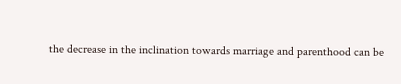the decrease in the inclination towards marriage and parenthood can be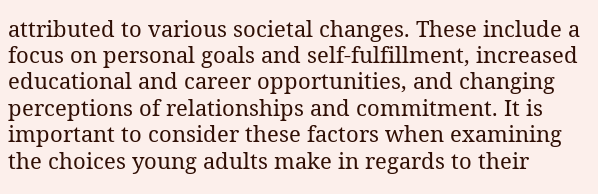attributed to various societal changes. These include a focus on personal goals and self-fulfillment, increased educational and career opportunities, and changing perceptions of relationships and commitment. It is important to consider these factors when examining the choices young adults make in regards to their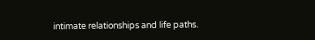intimate relationships and life paths.